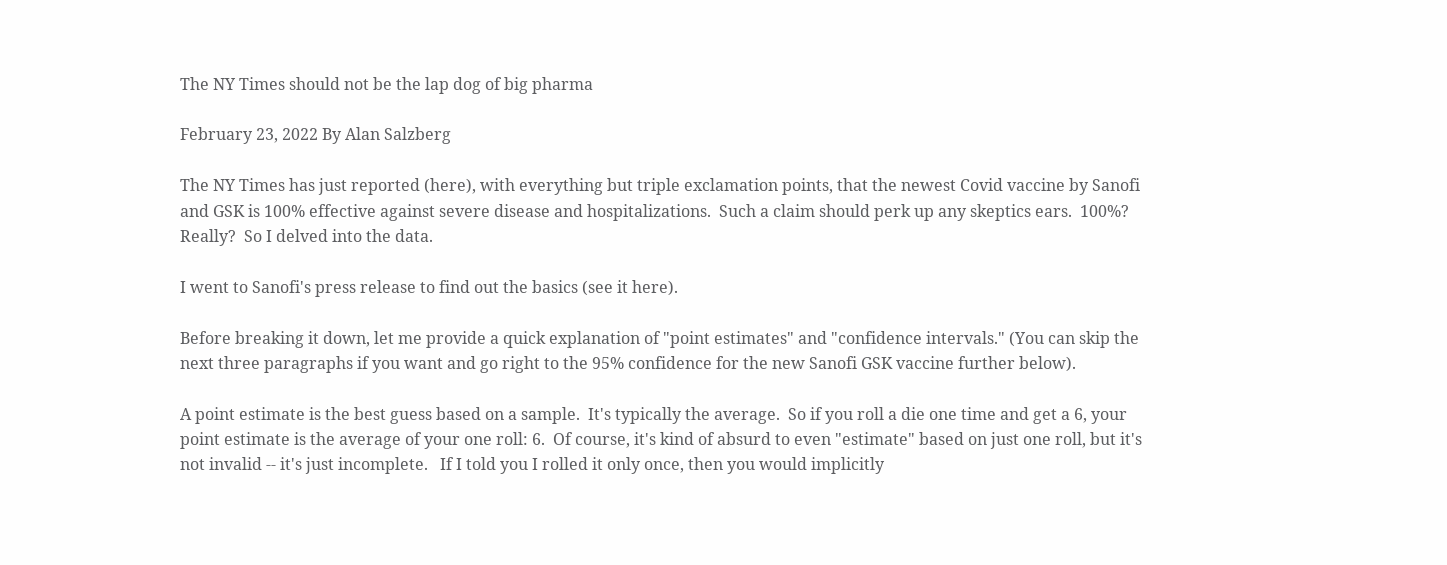The NY Times should not be the lap dog of big pharma

February 23, 2022 By Alan Salzberg

The NY Times has just reported (here), with everything but triple exclamation points, that the newest Covid vaccine by Sanofi and GSK is 100% effective against severe disease and hospitalizations.  Such a claim should perk up any skeptics ears.  100%?  Really?  So I delved into the data.

I went to Sanofi's press release to find out the basics (see it here).

Before breaking it down, let me provide a quick explanation of "point estimates" and "confidence intervals." (You can skip the next three paragraphs if you want and go right to the 95% confidence for the new Sanofi GSK vaccine further below).

A point estimate is the best guess based on a sample.  It's typically the average.  So if you roll a die one time and get a 6, your point estimate is the average of your one roll: 6.  Of course, it's kind of absurd to even "estimate" based on just one roll, but it's not invalid -- it's just incomplete.   If I told you I rolled it only once, then you would implicitly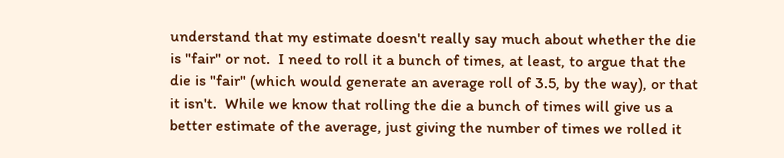understand that my estimate doesn't really say much about whether the die is "fair" or not.  I need to roll it a bunch of times, at least, to argue that the die is "fair" (which would generate an average roll of 3.5, by the way), or that it isn't.  While we know that rolling the die a bunch of times will give us a better estimate of the average, just giving the number of times we rolled it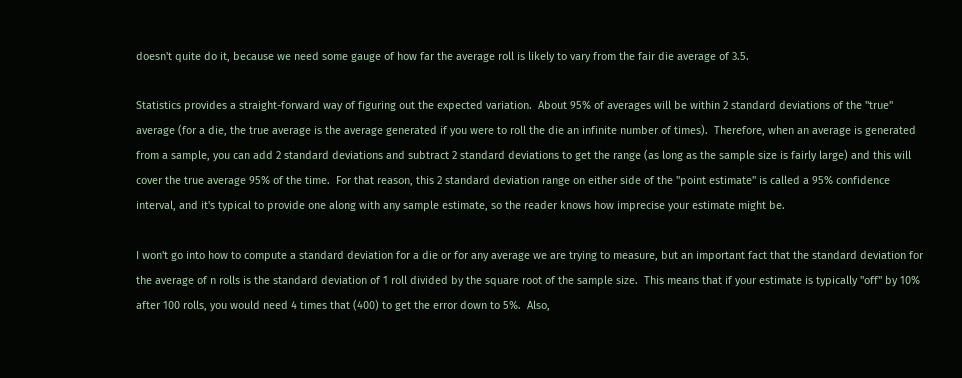doesn't quite do it, because we need some gauge of how far the average roll is likely to vary from the fair die average of 3.5.

Statistics provides a straight-forward way of figuring out the expected variation.  About 95% of averages will be within 2 standard deviations of the "true" average (for a die, the true average is the average generated if you were to roll the die an infinite number of times).  Therefore, when an average is generated from a sample, you can add 2 standard deviations and subtract 2 standard deviations to get the range (as long as the sample size is fairly large) and this will cover the true average 95% of the time.  For that reason, this 2 standard deviation range on either side of the "point estimate" is called a 95% confidence interval, and it's typical to provide one along with any sample estimate, so the reader knows how imprecise your estimate might be.

I won't go into how to compute a standard deviation for a die or for any average we are trying to measure, but an important fact that the standard deviation for the average of n rolls is the standard deviation of 1 roll divided by the square root of the sample size.  This means that if your estimate is typically "off" by 10% after 100 rolls, you would need 4 times that (400) to get the error down to 5%.  Also,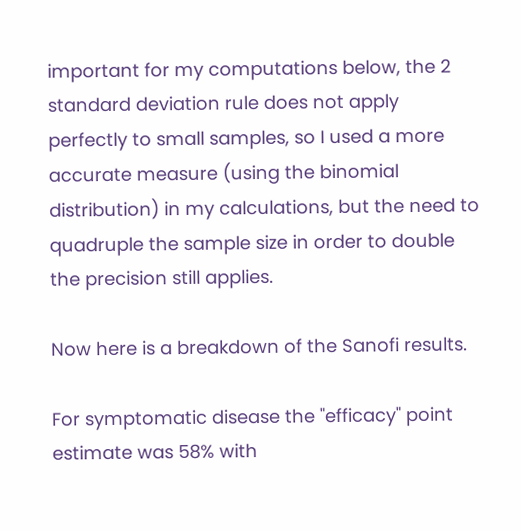important for my computations below, the 2 standard deviation rule does not apply perfectly to small samples, so I used a more accurate measure (using the binomial distribution) in my calculations, but the need to quadruple the sample size in order to double the precision still applies.

Now here is a breakdown of the Sanofi results.

For symptomatic disease the "efficacy" point estimate was 58% with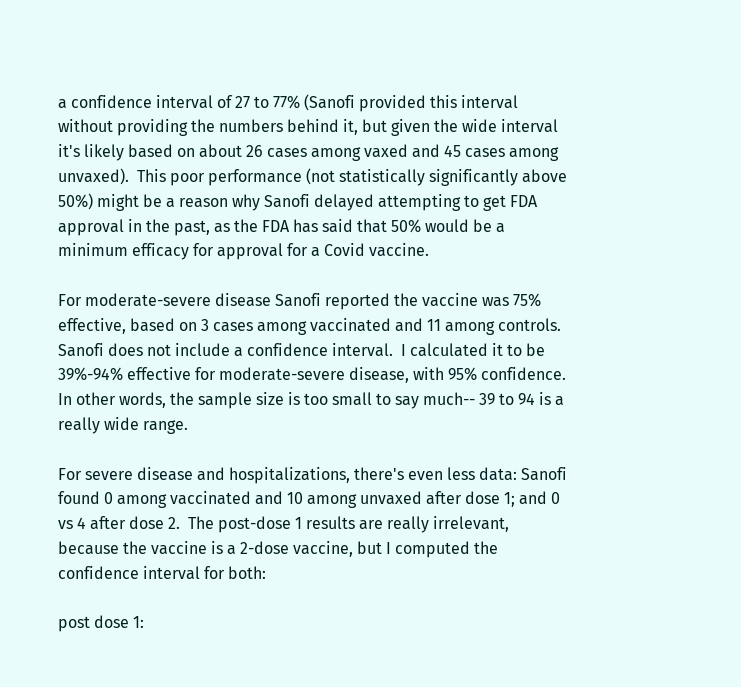a confidence interval of 27 to 77% (Sanofi provided this interval without providing the numbers behind it, but given the wide interval it's likely based on about 26 cases among vaxed and 45 cases among unvaxed).  This poor performance (not statistically significantly above 50%) might be a reason why Sanofi delayed attempting to get FDA approval in the past, as the FDA has said that 50% would be a minimum efficacy for approval for a Covid vaccine.

For moderate-severe disease Sanofi reported the vaccine was 75% effective, based on 3 cases among vaccinated and 11 among controls.  Sanofi does not include a confidence interval.  I calculated it to be 39%-94% effective for moderate-severe disease, with 95% confidence.  In other words, the sample size is too small to say much-- 39 to 94 is a really wide range.

For severe disease and hospitalizations, there's even less data: Sanofi found 0 among vaccinated and 10 among unvaxed after dose 1; and 0 vs 4 after dose 2.  The post-dose 1 results are really irrelevant, because the vaccine is a 2-dose vaccine, but I computed the confidence interval for both:

post dose 1: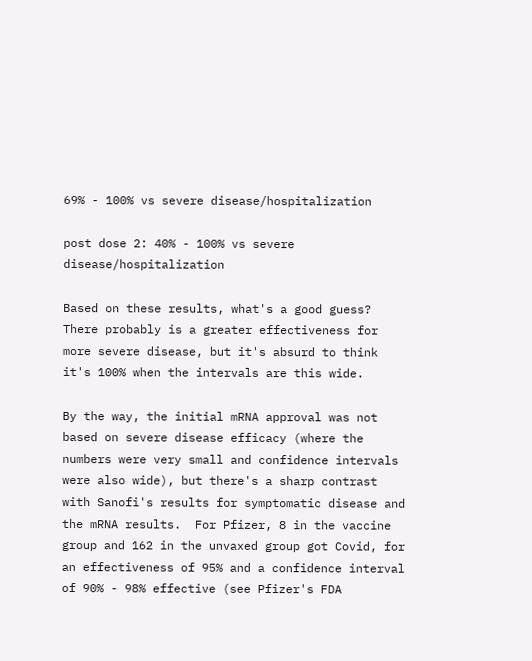69% - 100% vs severe disease/hospitalization

post dose 2: 40% - 100% vs severe disease/hospitalization

Based on these results, what's a good guess?  There probably is a greater effectiveness for more severe disease, but it's absurd to think it's 100% when the intervals are this wide.

By the way, the initial mRNA approval was not based on severe disease efficacy (where the numbers were very small and confidence intervals were also wide), but there's a sharp contrast with Sanofi's results for symptomatic disease and the mRNA results.  For Pfizer, 8 in the vaccine group and 162 in the unvaxed group got Covid, for an effectiveness of 95% and a confidence interval of 90% - 98% effective (see Pfizer's FDA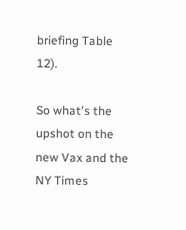briefing Table 12).

So what's the upshot on the new Vax and the NY Times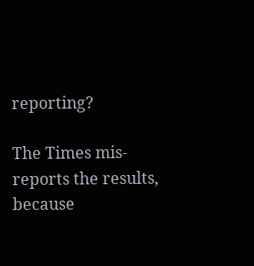reporting?

The Times mis-reports the results, because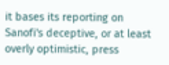it bases its reporting on Sanofi's deceptive, or at least overly optimistic, press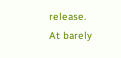release.    At barely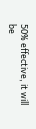50% effective, it will be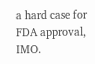a hard case for FDA approval, IMO.